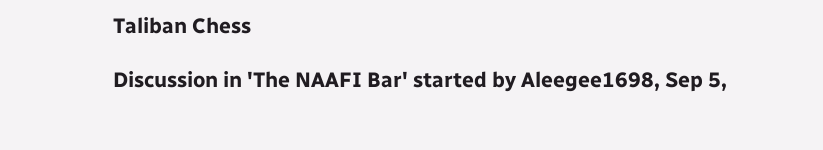Taliban Chess

Discussion in 'The NAAFI Bar' started by Aleegee1698, Sep 5,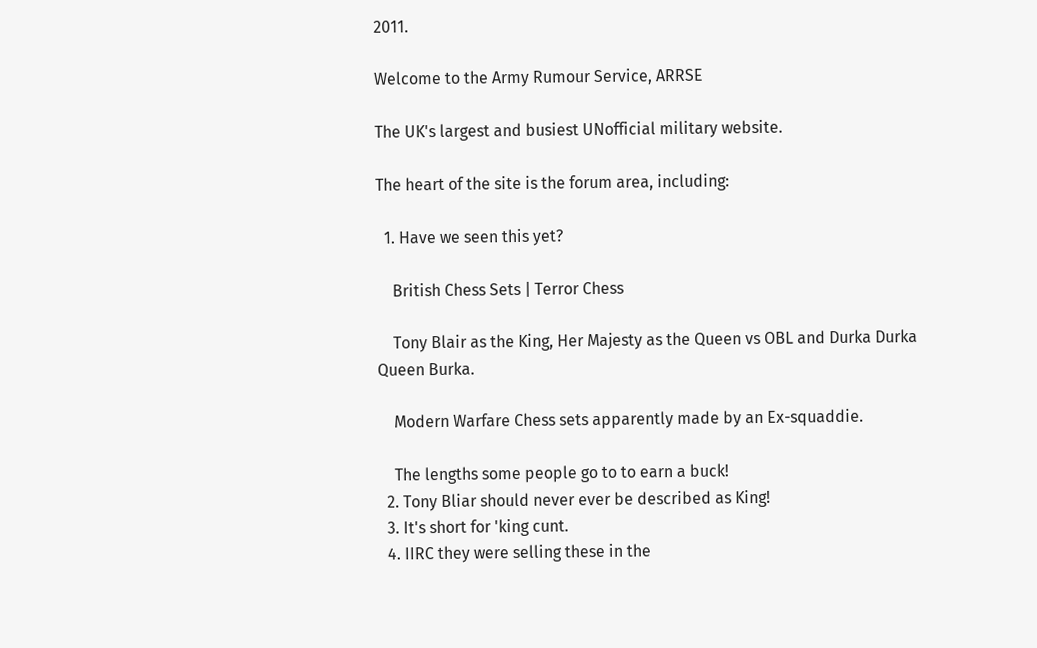2011.

Welcome to the Army Rumour Service, ARRSE

The UK's largest and busiest UNofficial military website.

The heart of the site is the forum area, including:

  1. Have we seen this yet?

    British Chess Sets | Terror Chess

    Tony Blair as the King, Her Majesty as the Queen vs OBL and Durka Durka Queen Burka.

    Modern Warfare Chess sets apparently made by an Ex-squaddie.

    The lengths some people go to to earn a buck!
  2. Tony Bliar should never ever be described as King!
  3. It's short for 'king cunt.
  4. IIRC they were selling these in the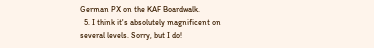German PX on the KAF Boardwalk.
  5. I think it's absolutely magnificent on several levels. Sorry, but I do!